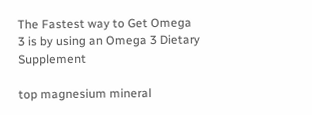The Fastest way to Get Omega 3 is by using an Omega 3 Dietary Supplement

top magnesium mineral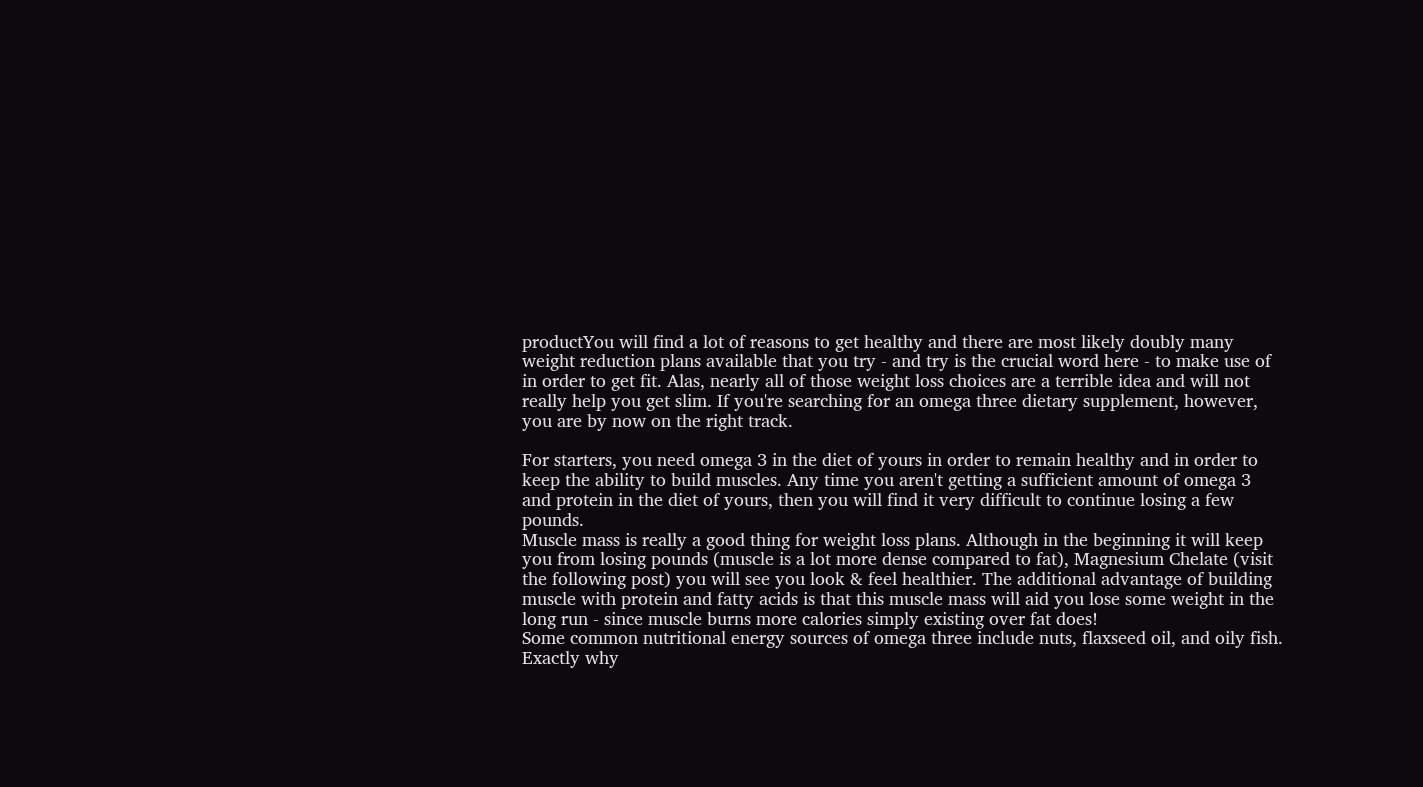productYou will find a lot of reasons to get healthy and there are most likely doubly many weight reduction plans available that you try - and try is the crucial word here - to make use of in order to get fit. Alas, nearly all of those weight loss choices are a terrible idea and will not really help you get slim. If you're searching for an omega three dietary supplement, however, you are by now on the right track.

For starters, you need omega 3 in the diet of yours in order to remain healthy and in order to keep the ability to build muscles. Any time you aren't getting a sufficient amount of omega 3 and protein in the diet of yours, then you will find it very difficult to continue losing a few pounds.
Muscle mass is really a good thing for weight loss plans. Although in the beginning it will keep you from losing pounds (muscle is a lot more dense compared to fat), Magnesium Chelate (visit the following post) you will see you look & feel healthier. The additional advantage of building muscle with protein and fatty acids is that this muscle mass will aid you lose some weight in the long run - since muscle burns more calories simply existing over fat does!
Some common nutritional energy sources of omega three include nuts, flaxseed oil, and oily fish.
Exactly why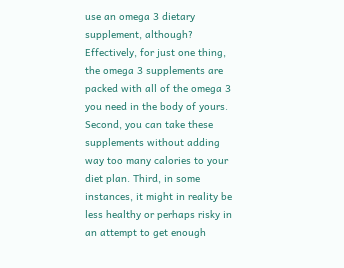use an omega 3 dietary supplement, although?
Effectively, for just one thing, the omega 3 supplements are packed with all of the omega 3 you need in the body of yours. Second, you can take these supplements without adding way too many calories to your diet plan. Third, in some instances, it might in reality be less healthy or perhaps risky in an attempt to get enough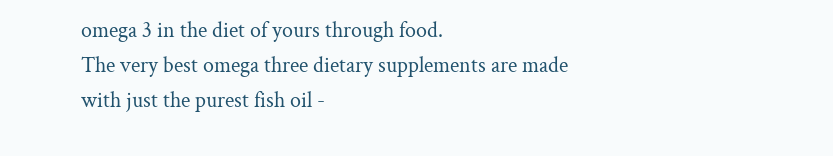omega 3 in the diet of yours through food.
The very best omega three dietary supplements are made with just the purest fish oil -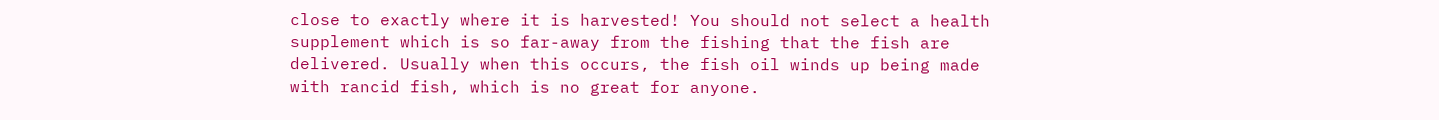close to exactly where it is harvested! You should not select a health supplement which is so far-away from the fishing that the fish are delivered. Usually when this occurs, the fish oil winds up being made with rancid fish, which is no great for anyone.